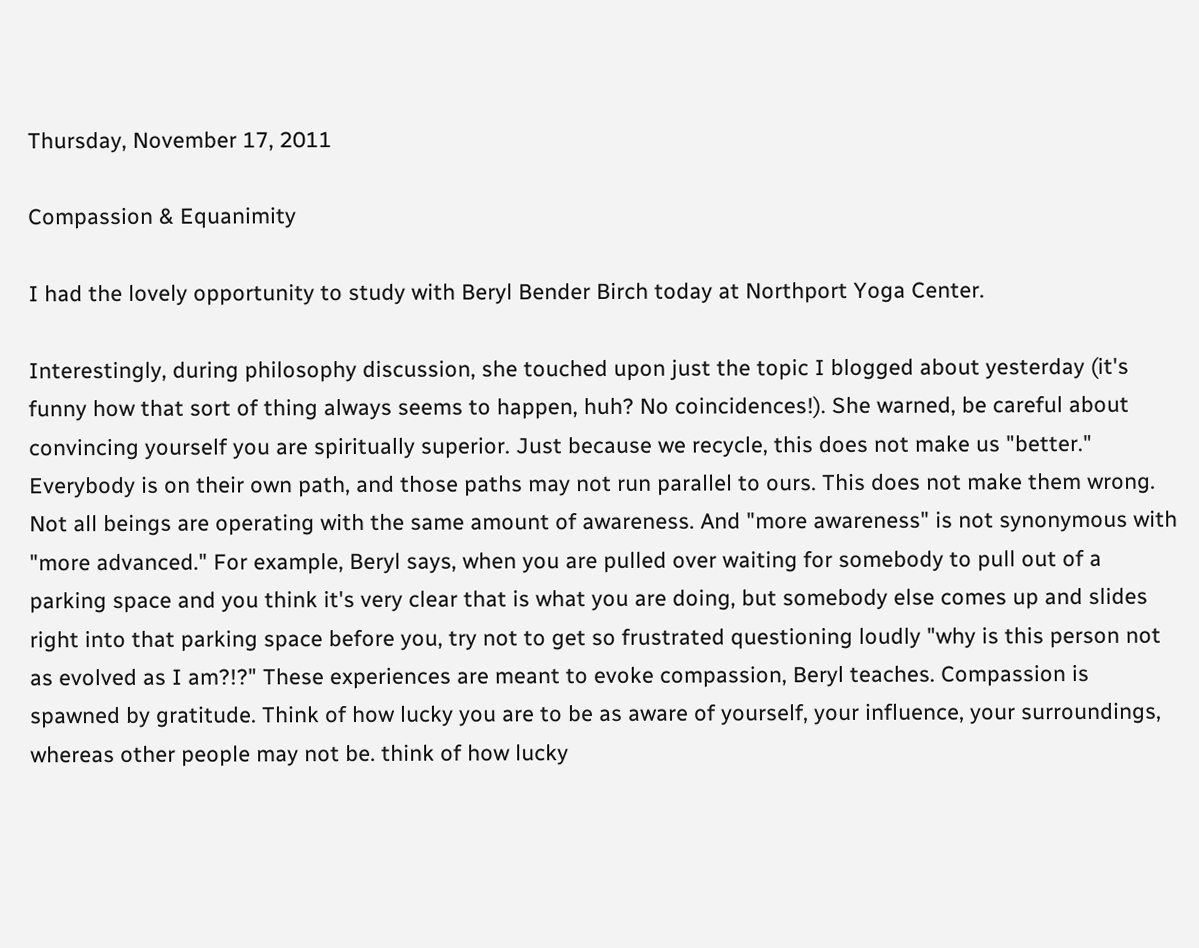Thursday, November 17, 2011

Compassion & Equanimity

I had the lovely opportunity to study with Beryl Bender Birch today at Northport Yoga Center.

Interestingly, during philosophy discussion, she touched upon just the topic I blogged about yesterday (it's funny how that sort of thing always seems to happen, huh? No coincidences!). She warned, be careful about convincing yourself you are spiritually superior. Just because we recycle, this does not make us "better." Everybody is on their own path, and those paths may not run parallel to ours. This does not make them wrong. Not all beings are operating with the same amount of awareness. And "more awareness" is not synonymous with "more advanced." For example, Beryl says, when you are pulled over waiting for somebody to pull out of a parking space and you think it's very clear that is what you are doing, but somebody else comes up and slides right into that parking space before you, try not to get so frustrated questioning loudly "why is this person not as evolved as I am?!?" These experiences are meant to evoke compassion, Beryl teaches. Compassion is spawned by gratitude. Think of how lucky you are to be as aware of yourself, your influence, your surroundings, whereas other people may not be. think of how lucky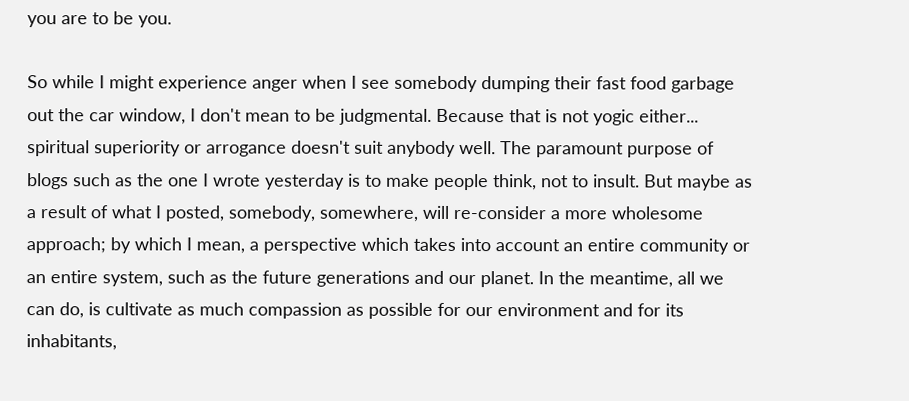you are to be you.

So while I might experience anger when I see somebody dumping their fast food garbage out the car window, I don't mean to be judgmental. Because that is not yogic either... spiritual superiority or arrogance doesn't suit anybody well. The paramount purpose of blogs such as the one I wrote yesterday is to make people think, not to insult. But maybe as a result of what I posted, somebody, somewhere, will re-consider a more wholesome approach; by which I mean, a perspective which takes into account an entire community or an entire system, such as the future generations and our planet. In the meantime, all we can do, is cultivate as much compassion as possible for our environment and for its inhabitants,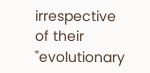irrespective of their "evolutionary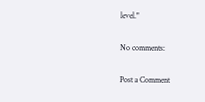level."

No comments:

Post a Comment